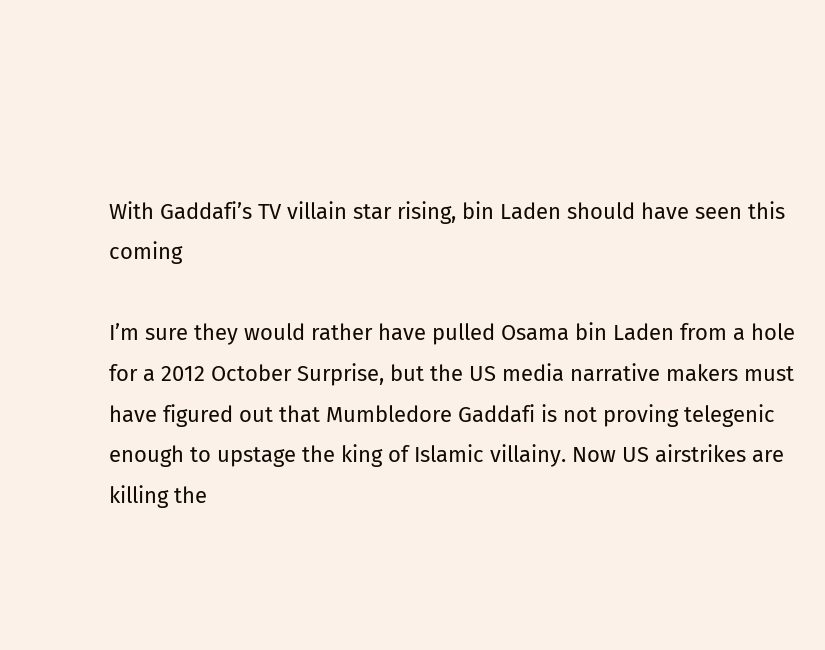With Gaddafi’s TV villain star rising, bin Laden should have seen this coming

I’m sure they would rather have pulled Osama bin Laden from a hole for a 2012 October Surprise, but the US media narrative makers must have figured out that Mumbledore Gaddafi is not proving telegenic enough to upstage the king of Islamic villainy. Now US airstrikes are killing the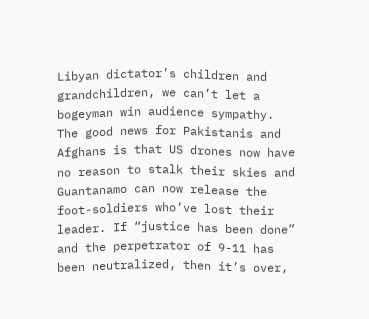Libyan dictator’s children and grandchildren, we can’t let a bogeyman win audience sympathy.
The good news for Pakistanis and Afghans is that US drones now have no reason to stalk their skies and Guantanamo can now release the foot-soldiers who’ve lost their leader. If “justice has been done” and the perpetrator of 9-11 has been neutralized, then it’s over,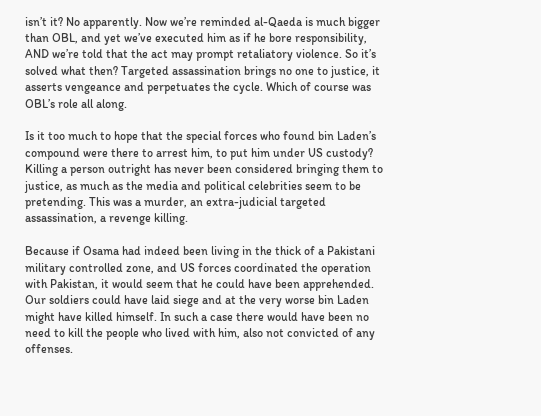isn’t it? No apparently. Now we’re reminded al-Qaeda is much bigger than OBL, and yet we’ve executed him as if he bore responsibility, AND we’re told that the act may prompt retaliatory violence. So it’s solved what then? Targeted assassination brings no one to justice, it asserts vengeance and perpetuates the cycle. Which of course was OBL’s role all along.

Is it too much to hope that the special forces who found bin Laden’s compound were there to arrest him, to put him under US custody? Killing a person outright has never been considered bringing them to justice, as much as the media and political celebrities seem to be pretending. This was a murder, an extra-judicial targeted assassination, a revenge killing.

Because if Osama had indeed been living in the thick of a Pakistani military controlled zone, and US forces coordinated the operation with Pakistan, it would seem that he could have been apprehended. Our soldiers could have laid siege and at the very worse bin Laden might have killed himself. In such a case there would have been no need to kill the people who lived with him, also not convicted of any offenses.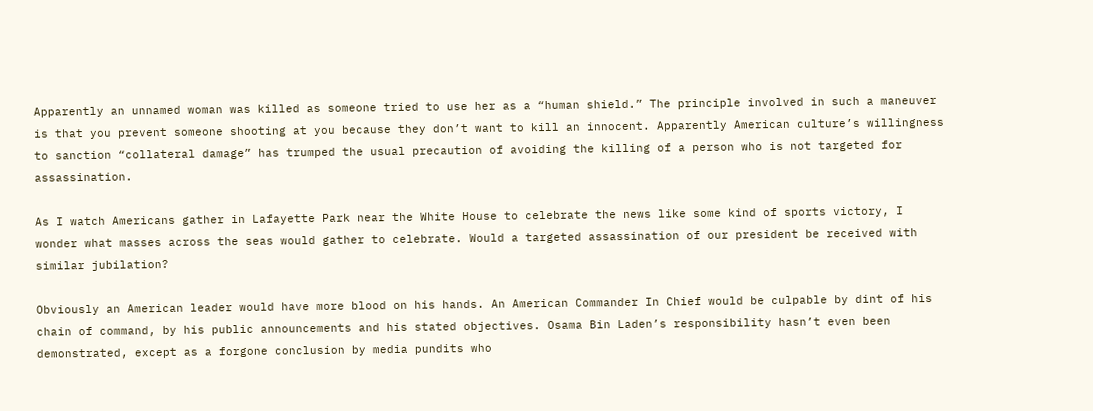Apparently an unnamed woman was killed as someone tried to use her as a “human shield.” The principle involved in such a maneuver is that you prevent someone shooting at you because they don’t want to kill an innocent. Apparently American culture’s willingness to sanction “collateral damage” has trumped the usual precaution of avoiding the killing of a person who is not targeted for assassination.

As I watch Americans gather in Lafayette Park near the White House to celebrate the news like some kind of sports victory, I wonder what masses across the seas would gather to celebrate. Would a targeted assassination of our president be received with similar jubilation?

Obviously an American leader would have more blood on his hands. An American Commander In Chief would be culpable by dint of his chain of command, by his public announcements and his stated objectives. Osama Bin Laden’s responsibility hasn’t even been demonstrated, except as a forgone conclusion by media pundits who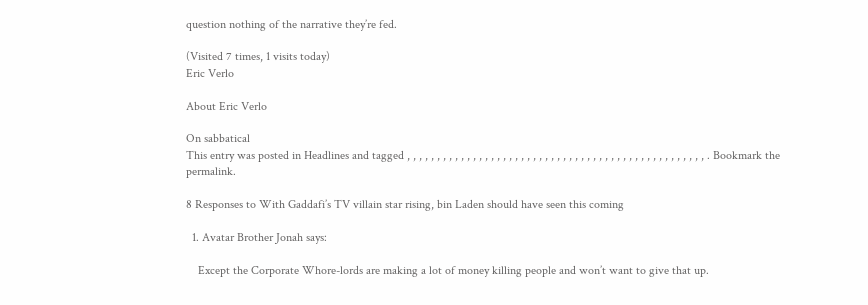question nothing of the narrative they’re fed.

(Visited 7 times, 1 visits today)
Eric Verlo

About Eric Verlo

On sabbatical
This entry was posted in Headlines and tagged , , , , , , , , , , , , , , , , , , , , , , , , , , , , , , , , , , , , , , , , , , , , , , , , , , . Bookmark the permalink.

8 Responses to With Gaddafi’s TV villain star rising, bin Laden should have seen this coming

  1. Avatar Brother Jonah says:

    Except the Corporate Whore-lords are making a lot of money killing people and won’t want to give that up.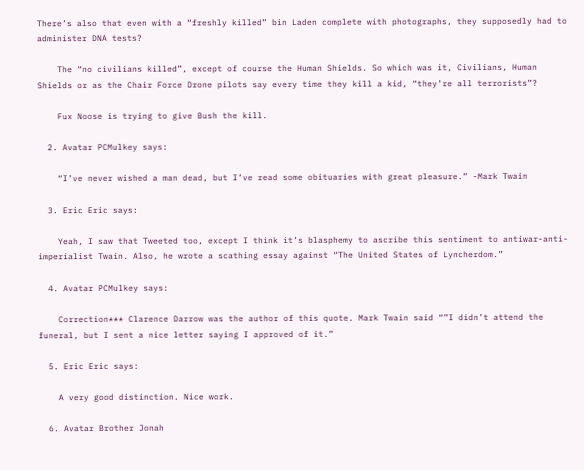There’s also that even with a “freshly killed” bin Laden complete with photographs, they supposedly had to administer DNA tests?

    The “no civilians killed”, except of course the Human Shields. So which was it, Civilians, Human Shields or as the Chair Force Drone pilots say every time they kill a kid, “they’re all terrorists”?

    Fux Noose is trying to give Bush the kill.

  2. Avatar PCMulkey says:

    “I’ve never wished a man dead, but I’ve read some obituaries with great pleasure.” -Mark Twain

  3. Eric Eric says:

    Yeah, I saw that Tweeted too, except I think it’s blasphemy to ascribe this sentiment to antiwar-anti-imperialist Twain. Also, he wrote a scathing essay against “The United States of Lyncherdom.”

  4. Avatar PCMulkey says:

    Correction*** Clarence Darrow was the author of this quote. Mark Twain said “”I didn’t attend the funeral, but I sent a nice letter saying I approved of it.”

  5. Eric Eric says:

    A very good distinction. Nice work.

  6. Avatar Brother Jonah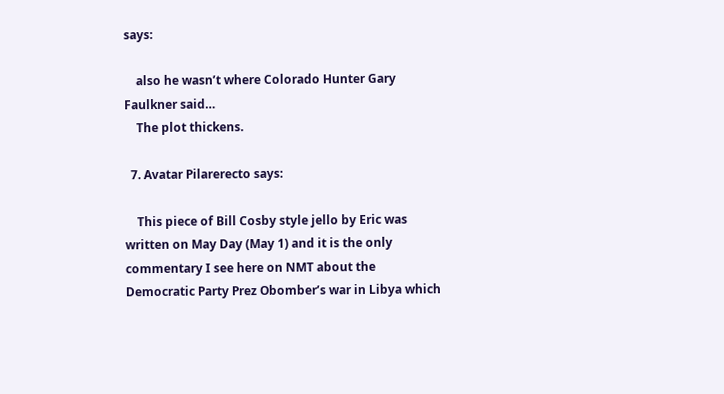says:

    also he wasn’t where Colorado Hunter Gary Faulkner said…
    The plot thickens.

  7. Avatar Pilarerecto says:

    This piece of Bill Cosby style jello by Eric was written on May Day (May 1) and it is the only commentary I see here on NMT about the Democratic Party Prez Obomber’s war in Libya which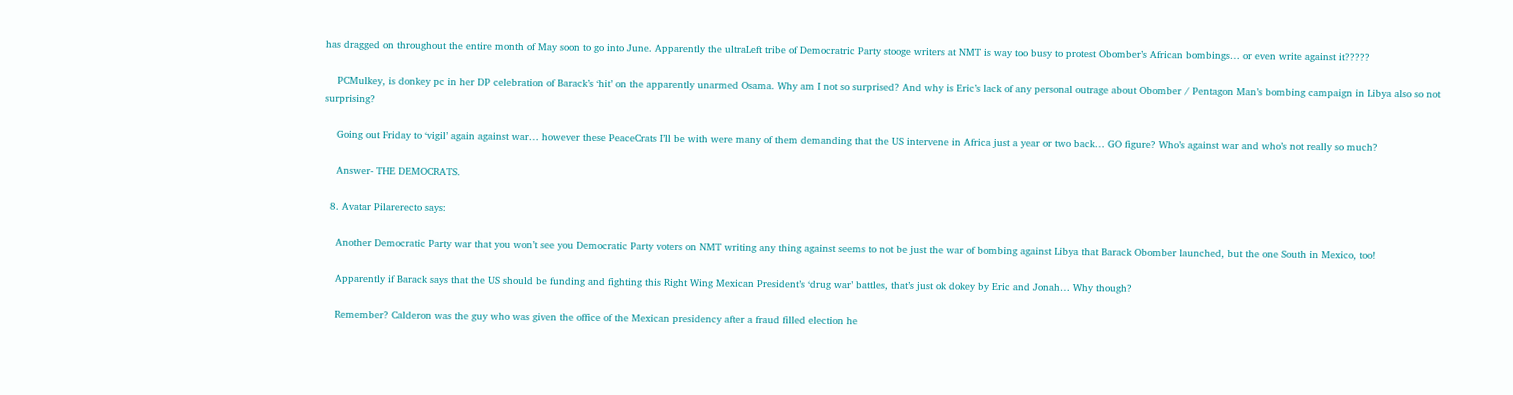has dragged on throughout the entire month of May soon to go into June. Apparently the ultraLeft tribe of Democratric Party stooge writers at NMT is way too busy to protest Obomber’s African bombings… or even write against it?????

    PCMulkey, is donkey pc in her DP celebration of Barack’s ‘hit’ on the apparently unarmed Osama. Why am I not so surprised? And why is Eric’s lack of any personal outrage about Obomber / Pentagon Man’s bombing campaign in Libya also so not surprising?

    Going out Friday to ‘vigil’ again against war… however these PeaceCrats I’ll be with were many of them demanding that the US intervene in Africa just a year or two back… GO figure? Who’s against war and who’s not really so much?

    Answer- THE DEMOCRATS.

  8. Avatar Pilarerecto says:

    Another Democratic Party war that you won’t see you Democratic Party voters on NMT writing any thing against seems to not be just the war of bombing against Libya that Barack Obomber launched, but the one South in Mexico, too!

    Apparently if Barack says that the US should be funding and fighting this Right Wing Mexican President’s ‘drug war’ battles, that’s just ok dokey by Eric and Jonah… Why though?

    Remember? Calderon was the guy who was given the office of the Mexican presidency after a fraud filled election he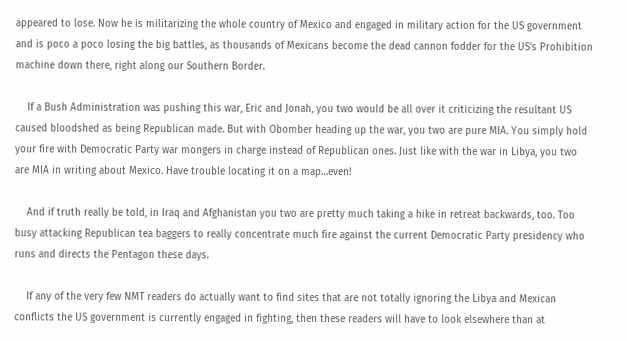appeared to lose. Now he is militarizing the whole country of Mexico and engaged in military action for the US government and is poco a poco losing the big battles, as thousands of Mexicans become the dead cannon fodder for the US’s Prohibition machine down there, right along our Southern Border.

    If a Bush Administration was pushing this war, Eric and Jonah, you two would be all over it criticizing the resultant US caused bloodshed as being Republican made. But with Obomber heading up the war, you two are pure MIA. You simply hold your fire with Democratic Party war mongers in charge instead of Republican ones. Just like with the war in Libya, you two are MIA in writing about Mexico. Have trouble locating it on a map…even!

    And if truth really be told, in Iraq and Afghanistan you two are pretty much taking a hike in retreat backwards, too. Too busy attacking Republican tea baggers to really concentrate much fire against the current Democratic Party presidency who runs and directs the Pentagon these days.

    If any of the very few NMT readers do actually want to find sites that are not totally ignoring the Libya and Mexican conflicts the US government is currently engaged in fighting, then these readers will have to look elsewhere than at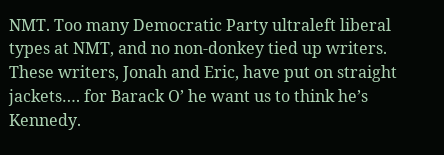NMT. Too many Democratic Party ultraleft liberal types at NMT, and no non-donkey tied up writers. These writers, Jonah and Eric, have put on straight jackets…. for Barack O’ he want us to think he’s Kennedy.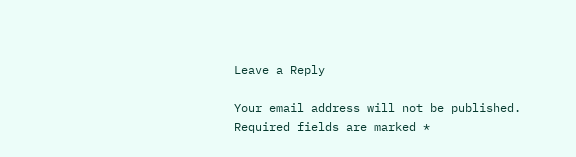Leave a Reply

Your email address will not be published. Required fields are marked *